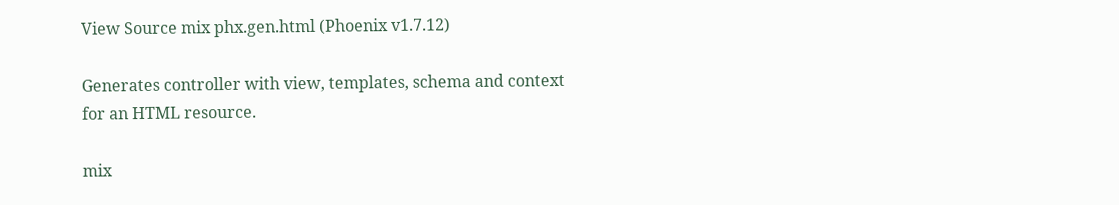View Source mix phx.gen.html (Phoenix v1.7.12)

Generates controller with view, templates, schema and context for an HTML resource.

mix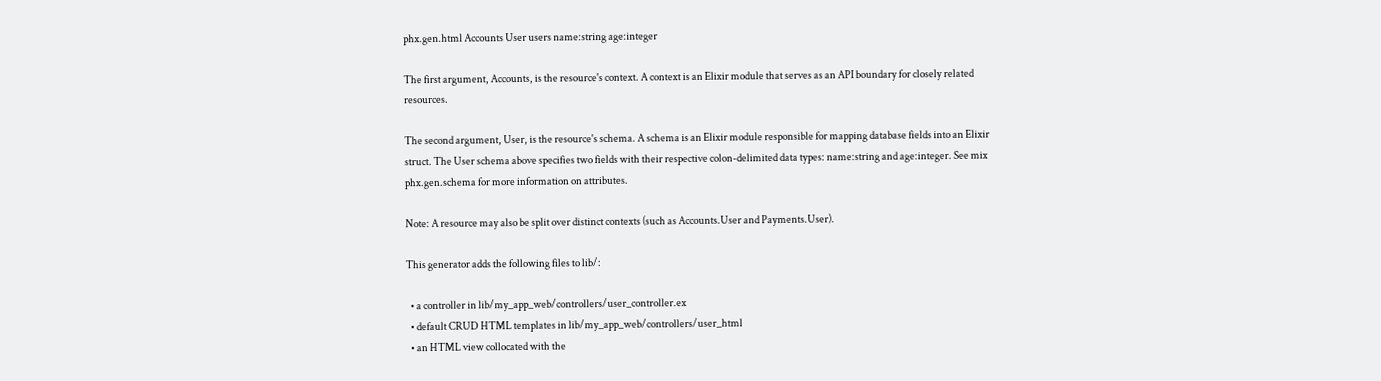phx.gen.html Accounts User users name:string age:integer

The first argument, Accounts, is the resource's context. A context is an Elixir module that serves as an API boundary for closely related resources.

The second argument, User, is the resource's schema. A schema is an Elixir module responsible for mapping database fields into an Elixir struct. The User schema above specifies two fields with their respective colon-delimited data types: name:string and age:integer. See mix phx.gen.schema for more information on attributes.

Note: A resource may also be split over distinct contexts (such as Accounts.User and Payments.User).

This generator adds the following files to lib/:

  • a controller in lib/my_app_web/controllers/user_controller.ex
  • default CRUD HTML templates in lib/my_app_web/controllers/user_html
  • an HTML view collocated with the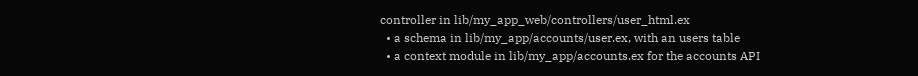controller in lib/my_app_web/controllers/user_html.ex
  • a schema in lib/my_app/accounts/user.ex, with an users table
  • a context module in lib/my_app/accounts.ex for the accounts API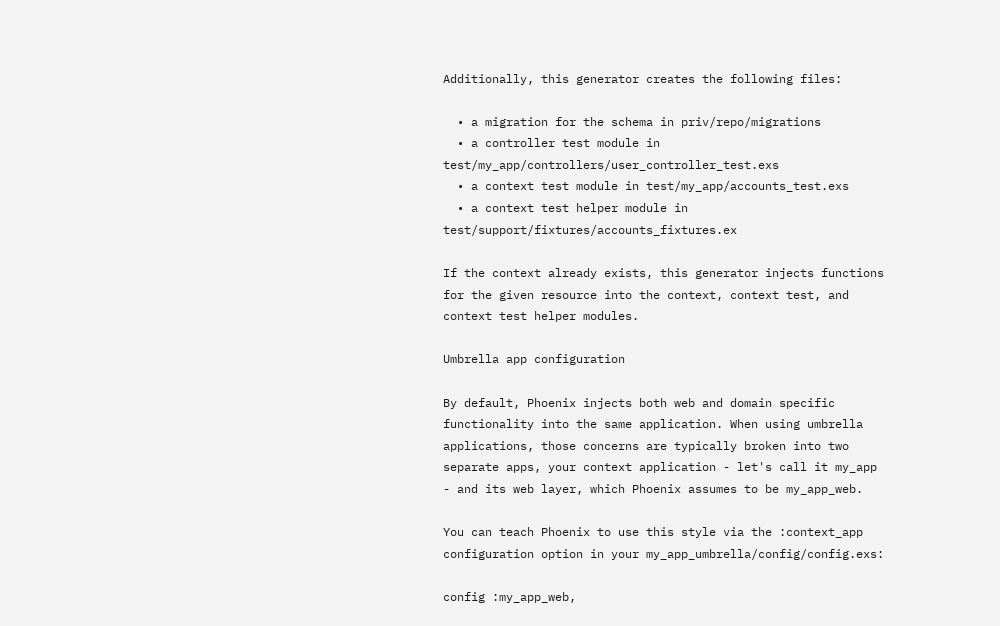Additionally, this generator creates the following files:

  • a migration for the schema in priv/repo/migrations
  • a controller test module in test/my_app/controllers/user_controller_test.exs
  • a context test module in test/my_app/accounts_test.exs
  • a context test helper module in test/support/fixtures/accounts_fixtures.ex

If the context already exists, this generator injects functions for the given resource into the context, context test, and context test helper modules.

Umbrella app configuration

By default, Phoenix injects both web and domain specific functionality into the same application. When using umbrella applications, those concerns are typically broken into two separate apps, your context application - let's call it my_app - and its web layer, which Phoenix assumes to be my_app_web.

You can teach Phoenix to use this style via the :context_app configuration option in your my_app_umbrella/config/config.exs:

config :my_app_web,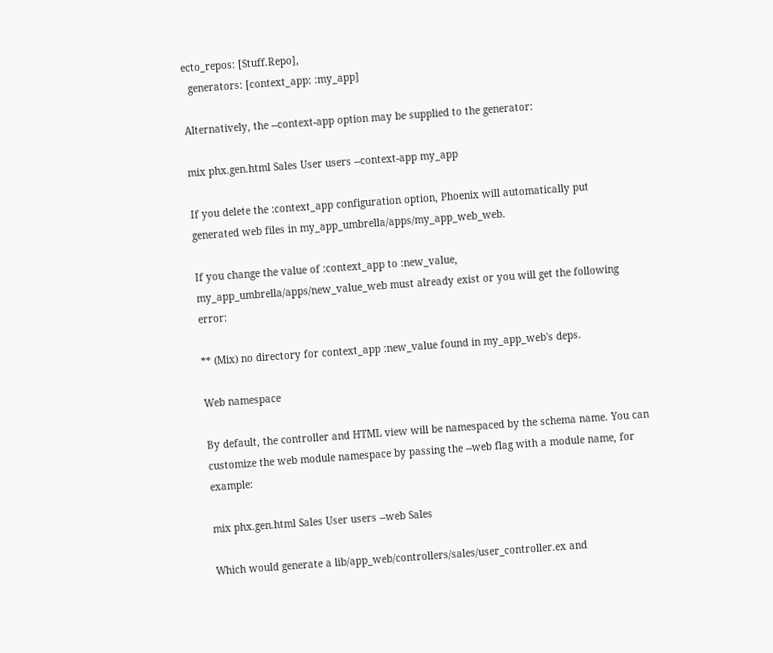ecto_repos: [Stuff.Repo],
  generators: [context_app: :my_app]

Alternatively, the --context-app option may be supplied to the generator:

mix phx.gen.html Sales User users --context-app my_app

If you delete the :context_app configuration option, Phoenix will automatically put generated web files in my_app_umbrella/apps/my_app_web_web.

If you change the value of :context_app to :new_value, my_app_umbrella/apps/new_value_web must already exist or you will get the following error:

** (Mix) no directory for context_app :new_value found in my_app_web's deps.

Web namespace

By default, the controller and HTML view will be namespaced by the schema name. You can customize the web module namespace by passing the --web flag with a module name, for example:

mix phx.gen.html Sales User users --web Sales

Which would generate a lib/app_web/controllers/sales/user_controller.ex and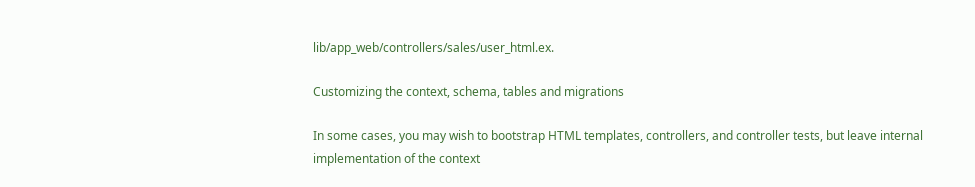lib/app_web/controllers/sales/user_html.ex.

Customizing the context, schema, tables and migrations

In some cases, you may wish to bootstrap HTML templates, controllers, and controller tests, but leave internal implementation of the context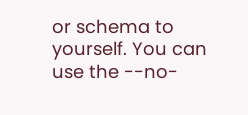or schema to yourself. You can use the --no-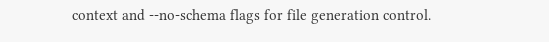context and --no-schema flags for file generation control.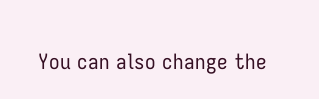You can also change the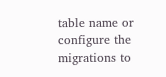table name or configure the migrations to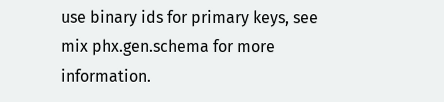use binary ids for primary keys, see mix phx.gen.schema for more information.